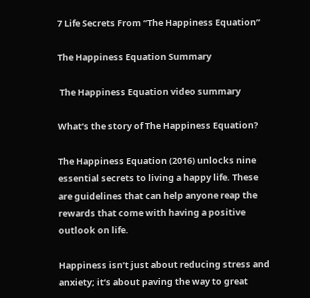7 Life Secrets From “The Happiness Equation”

The Happiness Equation Summary

 The Happiness Equation video summary

What’s the story of The Happiness Equation?

The Happiness Equation (2016) unlocks nine essential secrets to living a happy life. These are guidelines that can help anyone reap the rewards that come with having a positive outlook on life.

Happiness isn’t just about reducing stress and anxiety; it’s about paving the way to great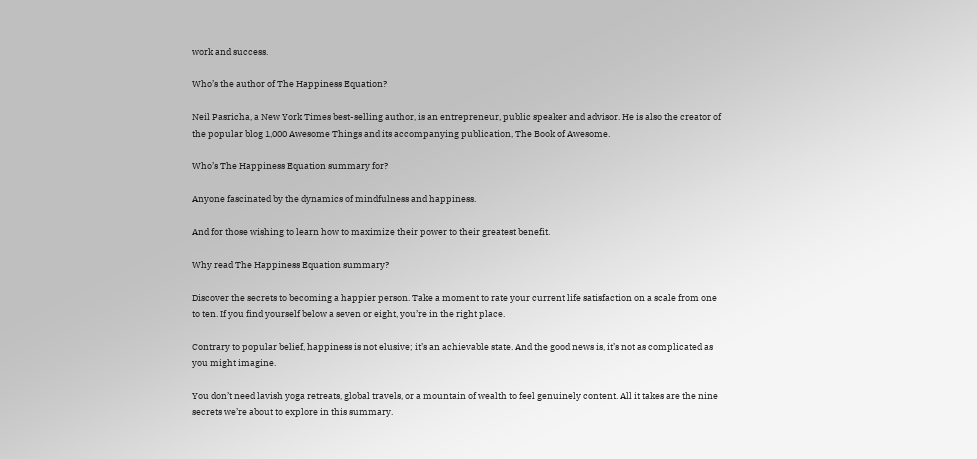work and success.

Who’s the author of The Happiness Equation?

Neil Pasricha, a New York Times best-selling author, is an entrepreneur, public speaker and advisor. He is also the creator of the popular blog 1,000 Awesome Things and its accompanying publication, The Book of Awesome.

Who’s The Happiness Equation summary for?

Anyone fascinated by the dynamics of mindfulness and happiness.

And for those wishing to learn how to maximize their power to their greatest benefit.

Why read The Happiness Equation summary?

Discover the secrets to becoming a happier person. Take a moment to rate your current life satisfaction on a scale from one to ten. If you find yourself below a seven or eight, you’re in the right place.

Contrary to popular belief, happiness is not elusive; it’s an achievable state. And the good news is, it’s not as complicated as you might imagine.

You don’t need lavish yoga retreats, global travels, or a mountain of wealth to feel genuinely content. All it takes are the nine secrets we’re about to explore in this summary.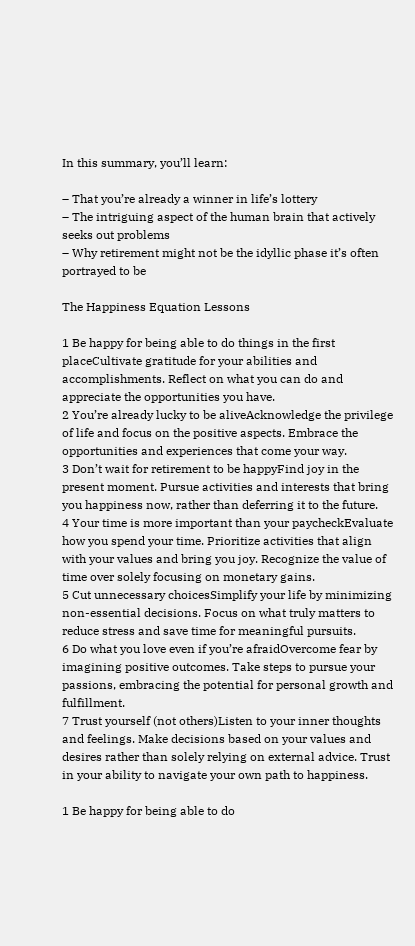In this summary, you’ll learn:

– That you’re already a winner in life’s lottery
– The intriguing aspect of the human brain that actively seeks out problems
– Why retirement might not be the idyllic phase it’s often portrayed to be

The Happiness Equation Lessons

1 Be happy for being able to do things in the first placeCultivate gratitude for your abilities and accomplishments. Reflect on what you can do and appreciate the opportunities you have.
2 You’re already lucky to be aliveAcknowledge the privilege of life and focus on the positive aspects. Embrace the opportunities and experiences that come your way.
3 Don’t wait for retirement to be happyFind joy in the present moment. Pursue activities and interests that bring you happiness now, rather than deferring it to the future.
4 Your time is more important than your paycheckEvaluate how you spend your time. Prioritize activities that align with your values and bring you joy. Recognize the value of time over solely focusing on monetary gains.
5 Cut unnecessary choicesSimplify your life by minimizing non-essential decisions. Focus on what truly matters to reduce stress and save time for meaningful pursuits.
6 Do what you love even if you’re afraidOvercome fear by imagining positive outcomes. Take steps to pursue your passions, embracing the potential for personal growth and fulfillment.
7 Trust yourself (not others)Listen to your inner thoughts and feelings. Make decisions based on your values and desires rather than solely relying on external advice. Trust in your ability to navigate your own path to happiness.

1 Be happy for being able to do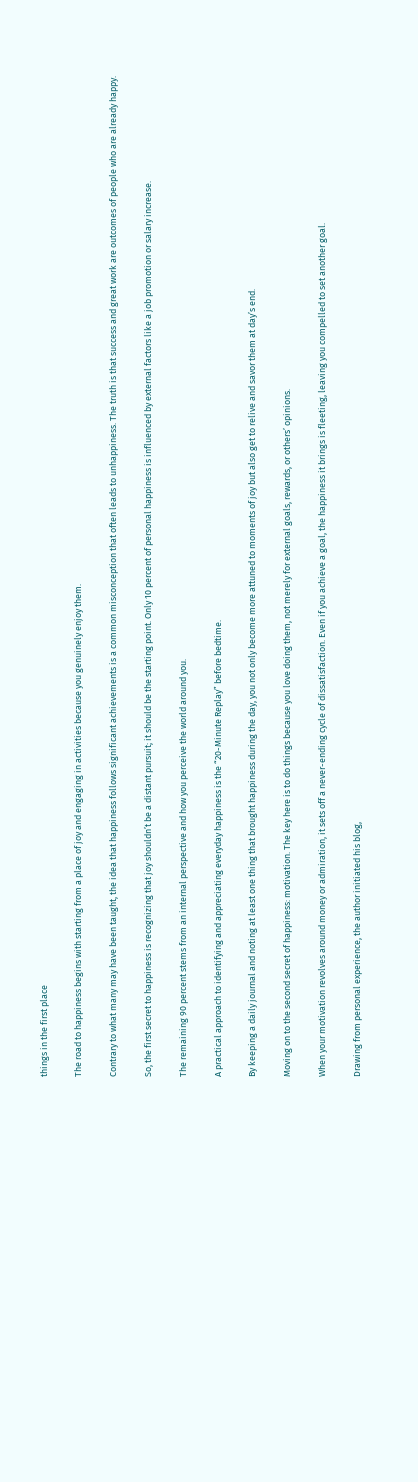things in the first place

The road to happiness begins with starting from a place of joy and engaging in activities because you genuinely enjoy them.

Contrary to what many may have been taught, the idea that happiness follows significant achievements is a common misconception that often leads to unhappiness. The truth is that success and great work are outcomes of people who are already happy.

So, the first secret to happiness is recognizing that joy shouldn’t be a distant pursuit; it should be the starting point. Only 10 percent of personal happiness is influenced by external factors like a job promotion or salary increase.

The remaining 90 percent stems from an internal perspective and how you perceive the world around you.

A practical approach to identifying and appreciating everyday happiness is the “20-Minute Replay” before bedtime.

By keeping a daily journal and noting at least one thing that brought happiness during the day, you not only become more attuned to moments of joy but also get to relive and savor them at day’s end.

Moving on to the second secret of happiness: motivation. The key here is to do things because you love doing them, not merely for external goals, rewards, or others’ opinions.

When your motivation revolves around money or admiration, it sets off a never-ending cycle of dissatisfaction. Even if you achieve a goal, the happiness it brings is fleeting, leaving you compelled to set another goal.

Drawing from personal experience, the author initiated his blog,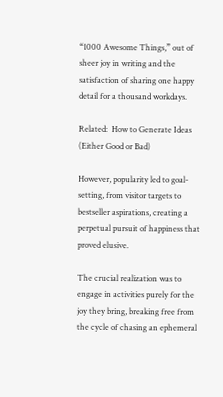“1000 Awesome Things,” out of sheer joy in writing and the satisfaction of sharing one happy detail for a thousand workdays.

Related:  How to Generate Ideas (Either Good or Bad)

However, popularity led to goal-setting, from visitor targets to bestseller aspirations, creating a perpetual pursuit of happiness that proved elusive.

The crucial realization was to engage in activities purely for the joy they bring, breaking free from the cycle of chasing an ephemeral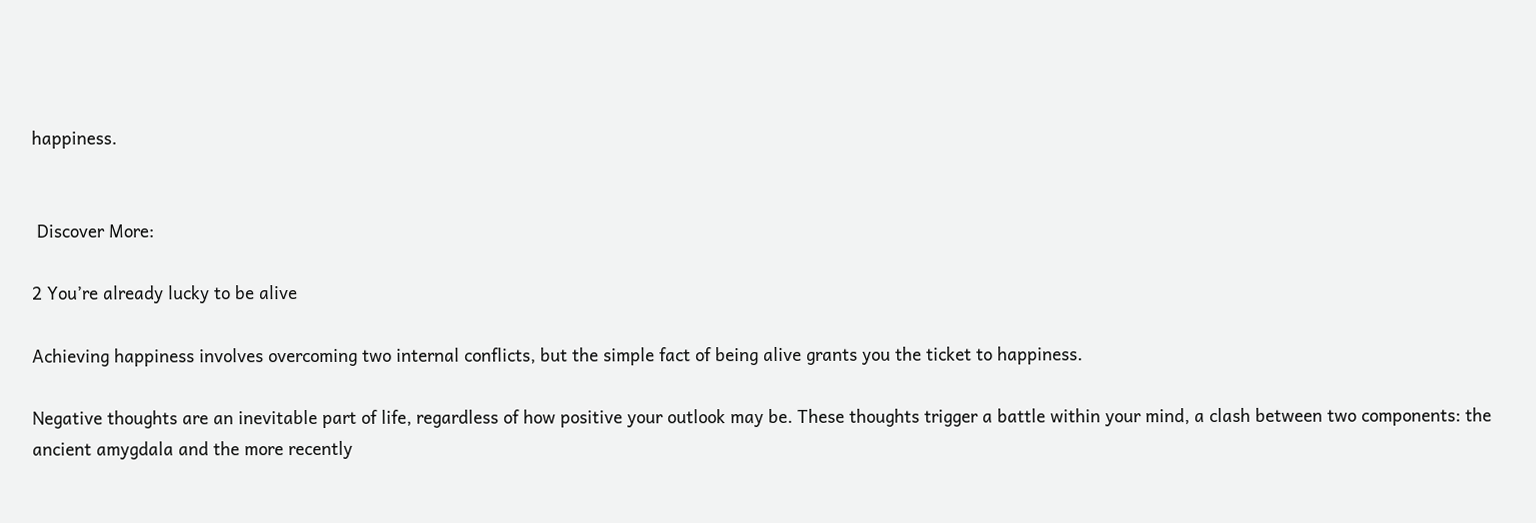happiness.


 Discover More:

2 You’re already lucky to be alive

Achieving happiness involves overcoming two internal conflicts, but the simple fact of being alive grants you the ticket to happiness.

Negative thoughts are an inevitable part of life, regardless of how positive your outlook may be. These thoughts trigger a battle within your mind, a clash between two components: the ancient amygdala and the more recently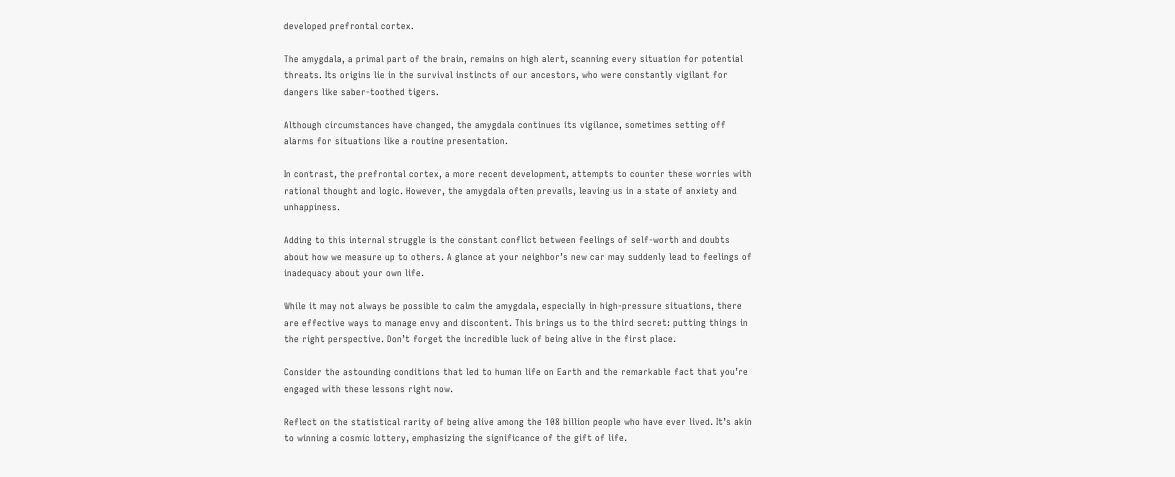developed prefrontal cortex.

The amygdala, a primal part of the brain, remains on high alert, scanning every situation for potential threats. Its origins lie in the survival instincts of our ancestors, who were constantly vigilant for dangers like saber-toothed tigers.

Although circumstances have changed, the amygdala continues its vigilance, sometimes setting off alarms for situations like a routine presentation.

In contrast, the prefrontal cortex, a more recent development, attempts to counter these worries with rational thought and logic. However, the amygdala often prevails, leaving us in a state of anxiety and unhappiness.

Adding to this internal struggle is the constant conflict between feelings of self-worth and doubts about how we measure up to others. A glance at your neighbor’s new car may suddenly lead to feelings of inadequacy about your own life.

While it may not always be possible to calm the amygdala, especially in high-pressure situations, there are effective ways to manage envy and discontent. This brings us to the third secret: putting things in the right perspective. Don’t forget the incredible luck of being alive in the first place.

Consider the astounding conditions that led to human life on Earth and the remarkable fact that you’re engaged with these lessons right now.

Reflect on the statistical rarity of being alive among the 108 billion people who have ever lived. It’s akin to winning a cosmic lottery, emphasizing the significance of the gift of life.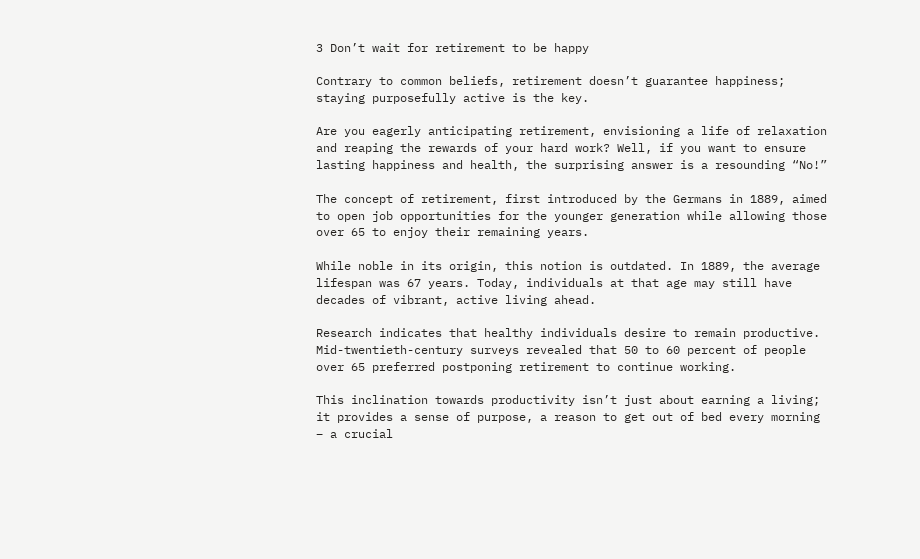3 Don’t wait for retirement to be happy

Contrary to common beliefs, retirement doesn’t guarantee happiness; staying purposefully active is the key.

Are you eagerly anticipating retirement, envisioning a life of relaxation and reaping the rewards of your hard work? Well, if you want to ensure lasting happiness and health, the surprising answer is a resounding “No!”

The concept of retirement, first introduced by the Germans in 1889, aimed to open job opportunities for the younger generation while allowing those over 65 to enjoy their remaining years.

While noble in its origin, this notion is outdated. In 1889, the average lifespan was 67 years. Today, individuals at that age may still have decades of vibrant, active living ahead.

Research indicates that healthy individuals desire to remain productive. Mid-twentieth-century surveys revealed that 50 to 60 percent of people over 65 preferred postponing retirement to continue working.

This inclination towards productivity isn’t just about earning a living; it provides a sense of purpose, a reason to get out of bed every morning – a crucial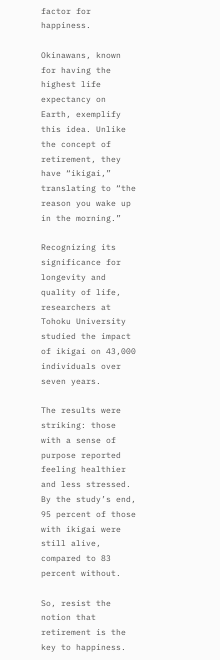factor for happiness.

Okinawans, known for having the highest life expectancy on Earth, exemplify this idea. Unlike the concept of retirement, they have “ikigai,” translating to “the reason you wake up in the morning.”

Recognizing its significance for longevity and quality of life, researchers at Tohoku University studied the impact of ikigai on 43,000 individuals over seven years.

The results were striking: those with a sense of purpose reported feeling healthier and less stressed. By the study’s end, 95 percent of those with ikigai were still alive, compared to 83 percent without.

So, resist the notion that retirement is the key to happiness.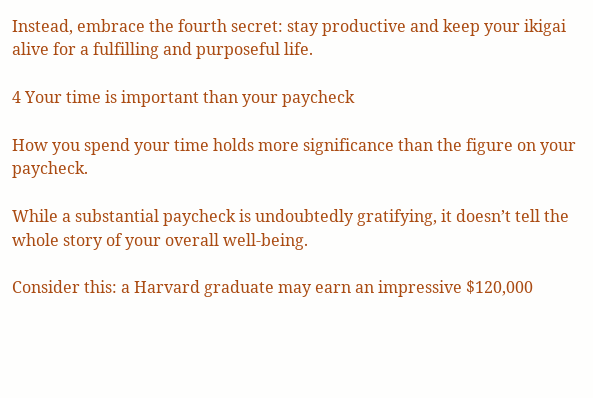Instead, embrace the fourth secret: stay productive and keep your ikigai alive for a fulfilling and purposeful life.

4 Your time is important than your paycheck

How you spend your time holds more significance than the figure on your paycheck.

While a substantial paycheck is undoubtedly gratifying, it doesn’t tell the whole story of your overall well-being.

Consider this: a Harvard graduate may earn an impressive $120,000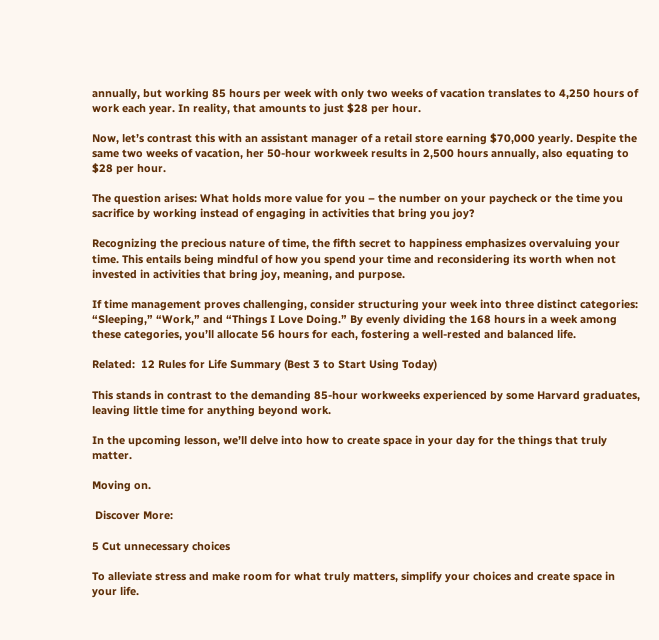annually, but working 85 hours per week with only two weeks of vacation translates to 4,250 hours of work each year. In reality, that amounts to just $28 per hour.

Now, let’s contrast this with an assistant manager of a retail store earning $70,000 yearly. Despite the same two weeks of vacation, her 50-hour workweek results in 2,500 hours annually, also equating to $28 per hour.

The question arises: What holds more value for you – the number on your paycheck or the time you sacrifice by working instead of engaging in activities that bring you joy?

Recognizing the precious nature of time, the fifth secret to happiness emphasizes overvaluing your time. This entails being mindful of how you spend your time and reconsidering its worth when not invested in activities that bring joy, meaning, and purpose.

If time management proves challenging, consider structuring your week into three distinct categories: “Sleeping,” “Work,” and “Things I Love Doing.” By evenly dividing the 168 hours in a week among these categories, you’ll allocate 56 hours for each, fostering a well-rested and balanced life.

Related:  12 Rules for Life Summary (Best 3 to Start Using Today)

This stands in contrast to the demanding 85-hour workweeks experienced by some Harvard graduates, leaving little time for anything beyond work.

In the upcoming lesson, we’ll delve into how to create space in your day for the things that truly matter.

Moving on.

 Discover More:

5 Cut unnecessary choices

To alleviate stress and make room for what truly matters, simplify your choices and create space in your life.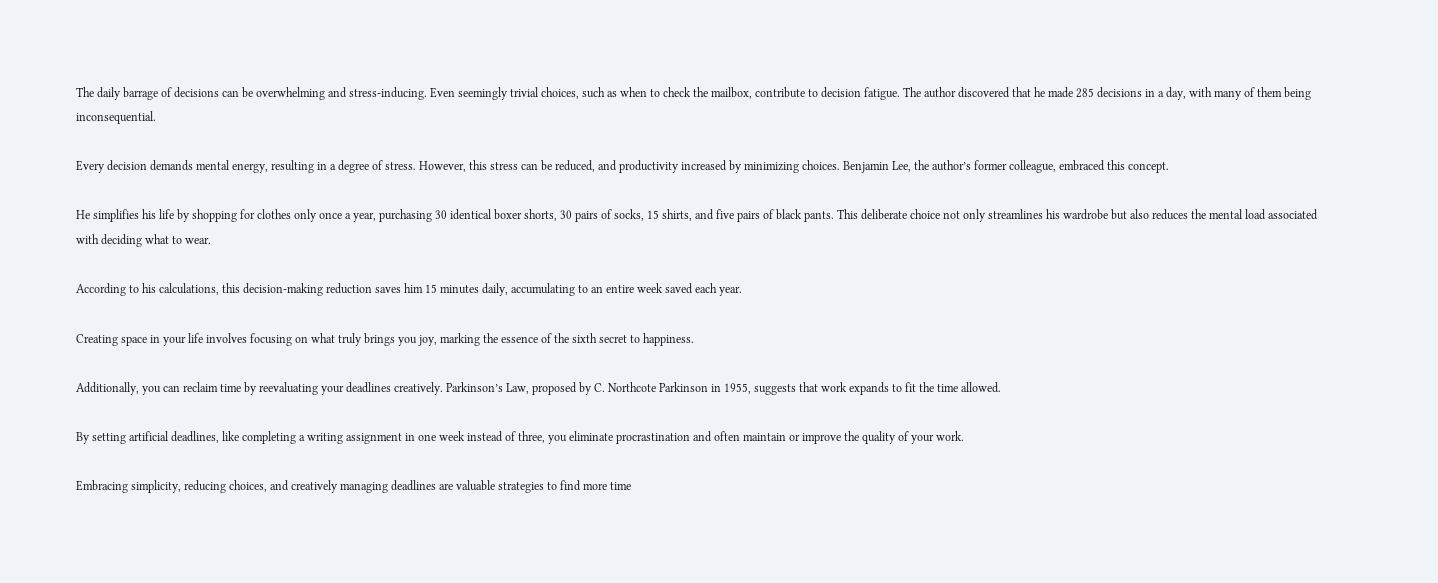The daily barrage of decisions can be overwhelming and stress-inducing. Even seemingly trivial choices, such as when to check the mailbox, contribute to decision fatigue. The author discovered that he made 285 decisions in a day, with many of them being inconsequential.

Every decision demands mental energy, resulting in a degree of stress. However, this stress can be reduced, and productivity increased by minimizing choices. Benjamin Lee, the author’s former colleague, embraced this concept.

He simplifies his life by shopping for clothes only once a year, purchasing 30 identical boxer shorts, 30 pairs of socks, 15 shirts, and five pairs of black pants. This deliberate choice not only streamlines his wardrobe but also reduces the mental load associated with deciding what to wear.

According to his calculations, this decision-making reduction saves him 15 minutes daily, accumulating to an entire week saved each year.

Creating space in your life involves focusing on what truly brings you joy, marking the essence of the sixth secret to happiness.

Additionally, you can reclaim time by reevaluating your deadlines creatively. Parkinson’s Law, proposed by C. Northcote Parkinson in 1955, suggests that work expands to fit the time allowed.

By setting artificial deadlines, like completing a writing assignment in one week instead of three, you eliminate procrastination and often maintain or improve the quality of your work.

Embracing simplicity, reducing choices, and creatively managing deadlines are valuable strategies to find more time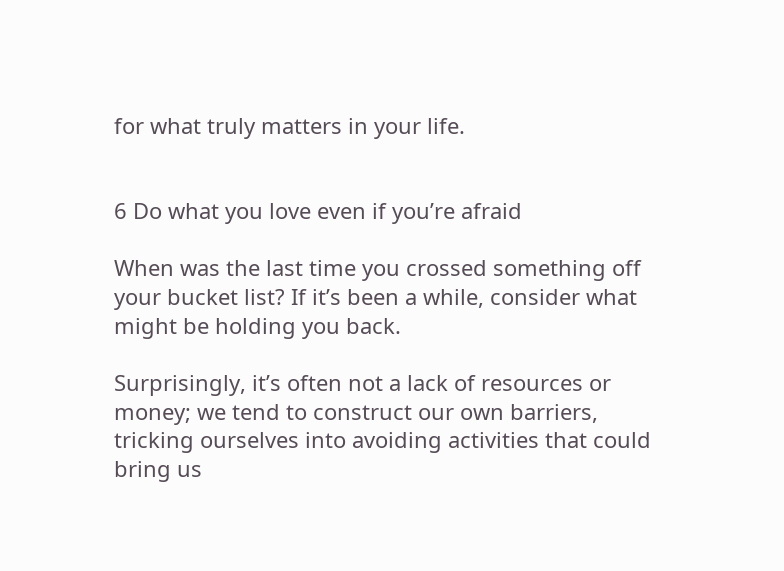for what truly matters in your life.


6 Do what you love even if you’re afraid

When was the last time you crossed something off your bucket list? If it’s been a while, consider what might be holding you back.

Surprisingly, it’s often not a lack of resources or money; we tend to construct our own barriers, tricking ourselves into avoiding activities that could bring us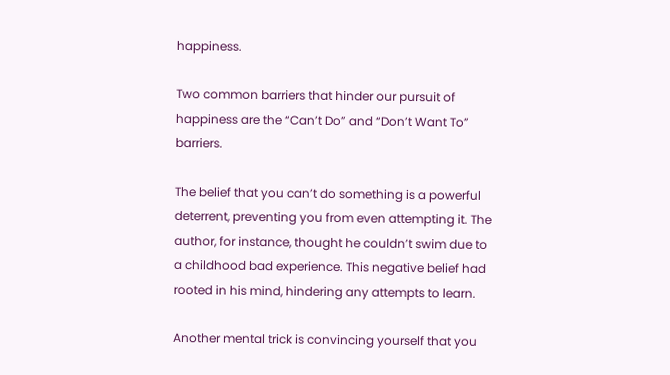happiness.

Two common barriers that hinder our pursuit of happiness are the “Can’t Do” and “Don’t Want To” barriers.

The belief that you can’t do something is a powerful deterrent, preventing you from even attempting it. The author, for instance, thought he couldn’t swim due to a childhood bad experience. This negative belief had rooted in his mind, hindering any attempts to learn.

Another mental trick is convincing yourself that you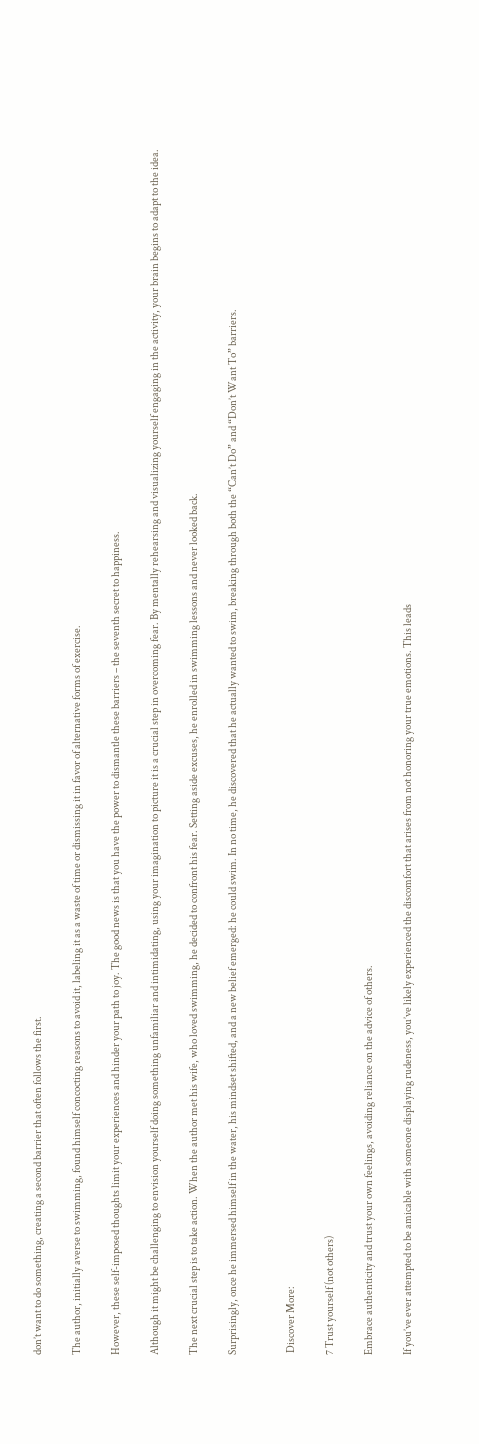don’t want to do something, creating a second barrier that often follows the first.

The author, initially averse to swimming, found himself concocting reasons to avoid it, labeling it as a waste of time or dismissing it in favor of alternative forms of exercise.

However, these self-imposed thoughts limit your experiences and hinder your path to joy. The good news is that you have the power to dismantle these barriers – the seventh secret to happiness.

Although it might be challenging to envision yourself doing something unfamiliar and intimidating, using your imagination to picture it is a crucial step in overcoming fear. By mentally rehearsing and visualizing yourself engaging in the activity, your brain begins to adapt to the idea.

The next crucial step is to take action. When the author met his wife, who loved swimming, he decided to confront his fear. Setting aside excuses, he enrolled in swimming lessons and never looked back.

Surprisingly, once he immersed himself in the water, his mindset shifted, and a new belief emerged: he could swim. In no time, he discovered that he actually wanted to swim, breaking through both the “Can’t Do” and “Don’t Want To” barriers.


 Discover More:

7 Trust yourself (not others)

Embrace authenticity and trust your own feelings, avoiding reliance on the advice of others.

If you’ve ever attempted to be amicable with someone displaying rudeness, you’ve likely experienced the discomfort that arises from not honoring your true emotions. This leads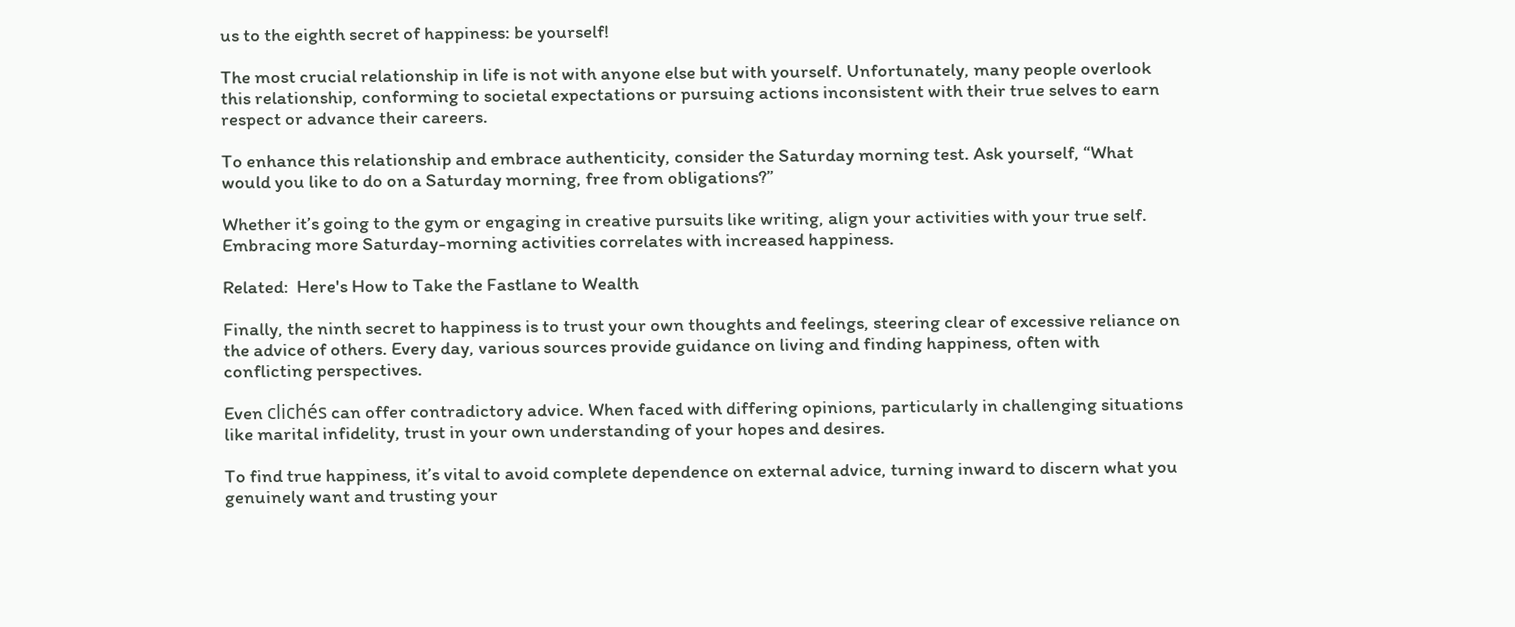us to the eighth secret of happiness: be yourself!

The most crucial relationship in life is not with anyone else but with yourself. Unfortunately, many people overlook this relationship, conforming to societal expectations or pursuing actions inconsistent with their true selves to earn respect or advance their careers.

To enhance this relationship and embrace authenticity, consider the Saturday morning test. Ask yourself, “What would you like to do on a Saturday morning, free from obligations?”

Whether it’s going to the gym or engaging in creative pursuits like writing, align your activities with your true self. Embracing more Saturday-morning activities correlates with increased happiness.

Related:  Here's How to Take the Fastlane to Wealth

Finally, the ninth secret to happiness is to trust your own thoughts and feelings, steering clear of excessive reliance on the advice of others. Every day, various sources provide guidance on living and finding happiness, often with conflicting perspectives.

Even clichés can offer contradictory advice. When faced with differing opinions, particularly in challenging situations like marital infidelity, trust in your own understanding of your hopes and desires.

To find true happiness, it’s vital to avoid complete dependence on external advice, turning inward to discern what you genuinely want and trusting your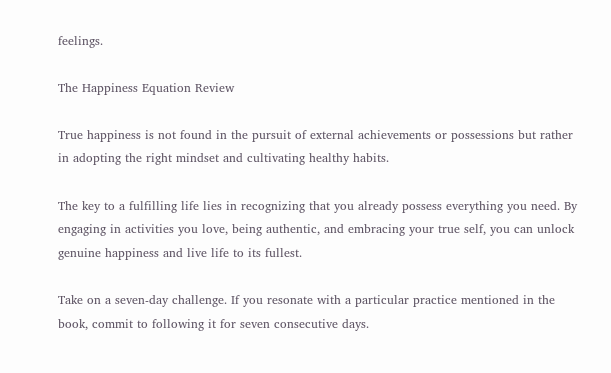feelings.

The Happiness Equation Review

True happiness is not found in the pursuit of external achievements or possessions but rather in adopting the right mindset and cultivating healthy habits.

The key to a fulfilling life lies in recognizing that you already possess everything you need. By engaging in activities you love, being authentic, and embracing your true self, you can unlock genuine happiness and live life to its fullest.

Take on a seven-day challenge. If you resonate with a particular practice mentioned in the book, commit to following it for seven consecutive days.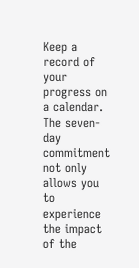Keep a record of your progress on a calendar. The seven-day commitment not only allows you to experience the impact of the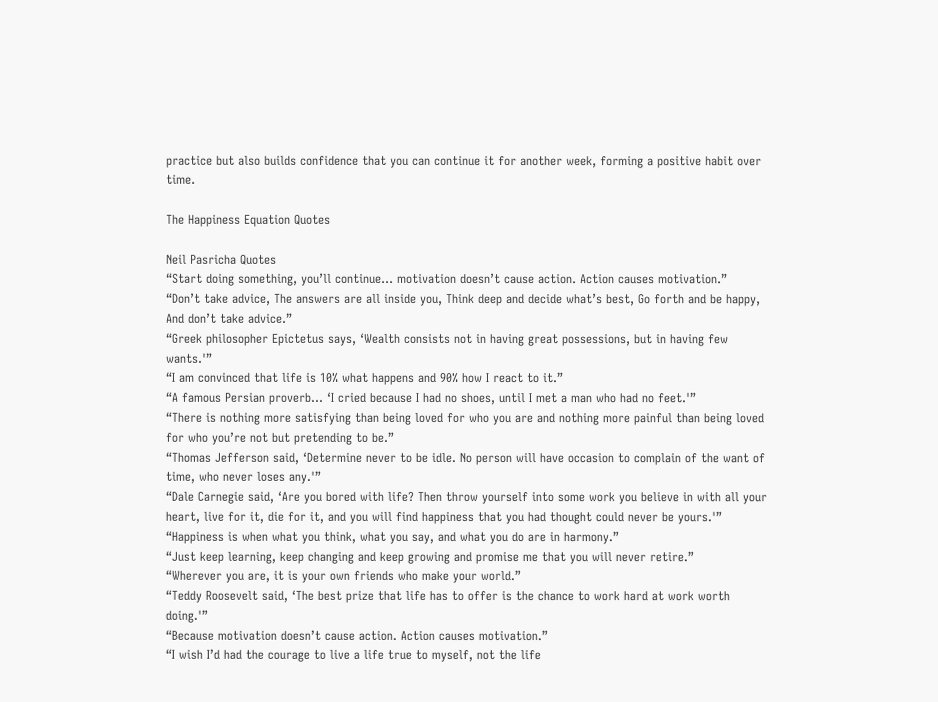practice but also builds confidence that you can continue it for another week, forming a positive habit over time.

The Happiness Equation Quotes

Neil Pasricha Quotes
“Start doing something, you’ll continue… motivation doesn’t cause action. Action causes motivation.”
“Don’t take advice, The answers are all inside you, Think deep and decide what’s best, Go forth and be happy, And don’t take advice.”
“Greek philosopher Epictetus says, ‘Wealth consists not in having great possessions, but in having few wants.'”
“I am convinced that life is 10% what happens and 90% how I react to it.”
“A famous Persian proverb… ‘I cried because I had no shoes, until I met a man who had no feet.'”
“There is nothing more satisfying than being loved for who you are and nothing more painful than being loved for who you’re not but pretending to be.”
“Thomas Jefferson said, ‘Determine never to be idle. No person will have occasion to complain of the want of time, who never loses any.'”
“Dale Carnegie said, ‘Are you bored with life? Then throw yourself into some work you believe in with all your heart, live for it, die for it, and you will find happiness that you had thought could never be yours.'”
“Happiness is when what you think, what you say, and what you do are in harmony.”
“Just keep learning, keep changing and keep growing and promise me that you will never retire.”
“Wherever you are, it is your own friends who make your world.”
“Teddy Roosevelt said, ‘The best prize that life has to offer is the chance to work hard at work worth doing.'”
“Because motivation doesn’t cause action. Action causes motivation.”
“I wish I’d had the courage to live a life true to myself, not the life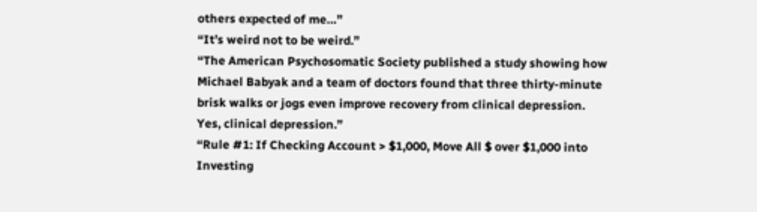others expected of me…”
“It’s weird not to be weird.”
“The American Psychosomatic Society published a study showing how Michael Babyak and a team of doctors found that three thirty-minute brisk walks or jogs even improve recovery from clinical depression. Yes, clinical depression.”
“Rule #1: If Checking Account > $1,000, Move All $ over $1,000 into Investing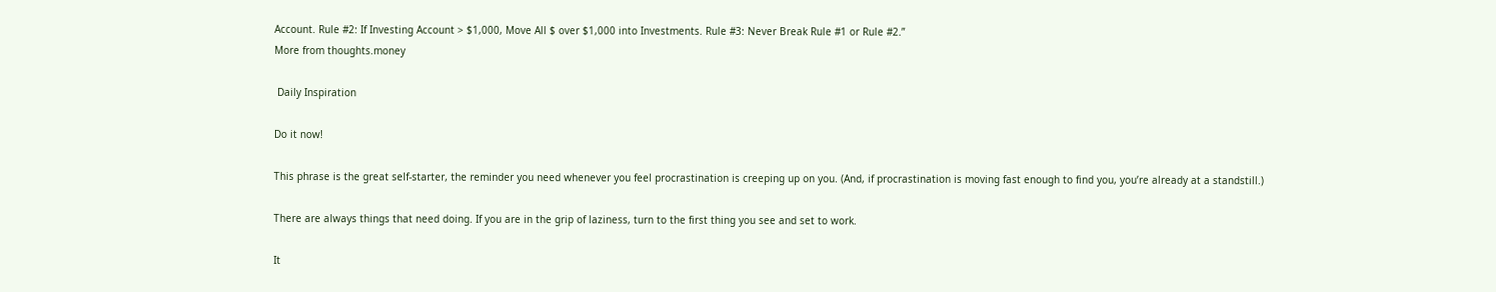Account. Rule #2: If Investing Account > $1,000, Move All $ over $1,000 into Investments. Rule #3: Never Break Rule #1 or Rule #2.”
More from thoughts.money

 Daily Inspiration

Do it now!

This phrase is the great self-starter, the reminder you need whenever you feel procrastination is creeping up on you. (And, if procrastination is moving fast enough to find you, you’re already at a standstill.)

There are always things that need doing. If you are in the grip of laziness, turn to the first thing you see and set to work.

It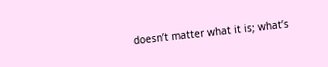doesn’t matter what it is; what’s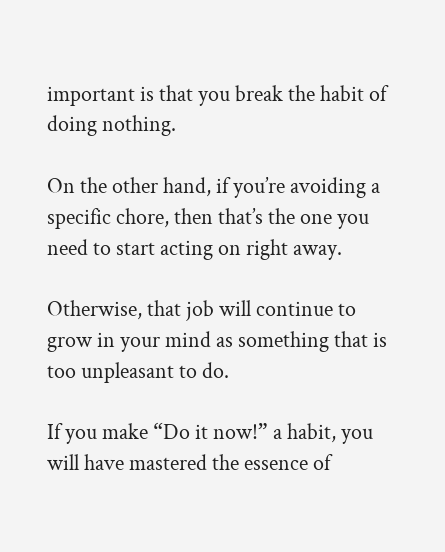important is that you break the habit of doing nothing.

On the other hand, if you’re avoiding a specific chore, then that’s the one you need to start acting on right away.

Otherwise, that job will continue to grow in your mind as something that is too unpleasant to do.

If you make “Do it now!” a habit, you will have mastered the essence of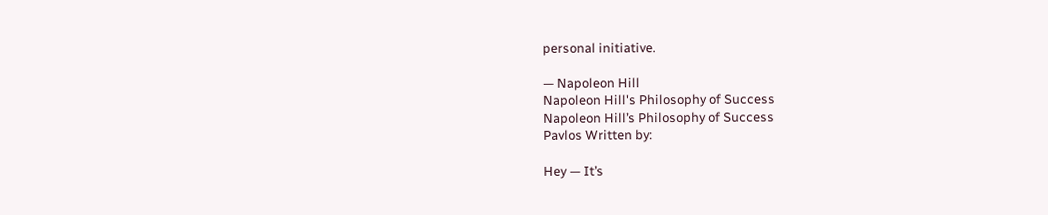personal initiative.

— Napoleon Hill
Napoleon Hill's Philosophy of Success
Napoleon Hill’s Philosophy of Success
Pavlos Written by:

Hey — It’s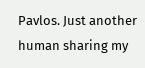Pavlos. Just another human sharing my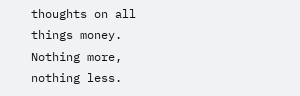thoughts on all things money. Nothing more, nothing less.